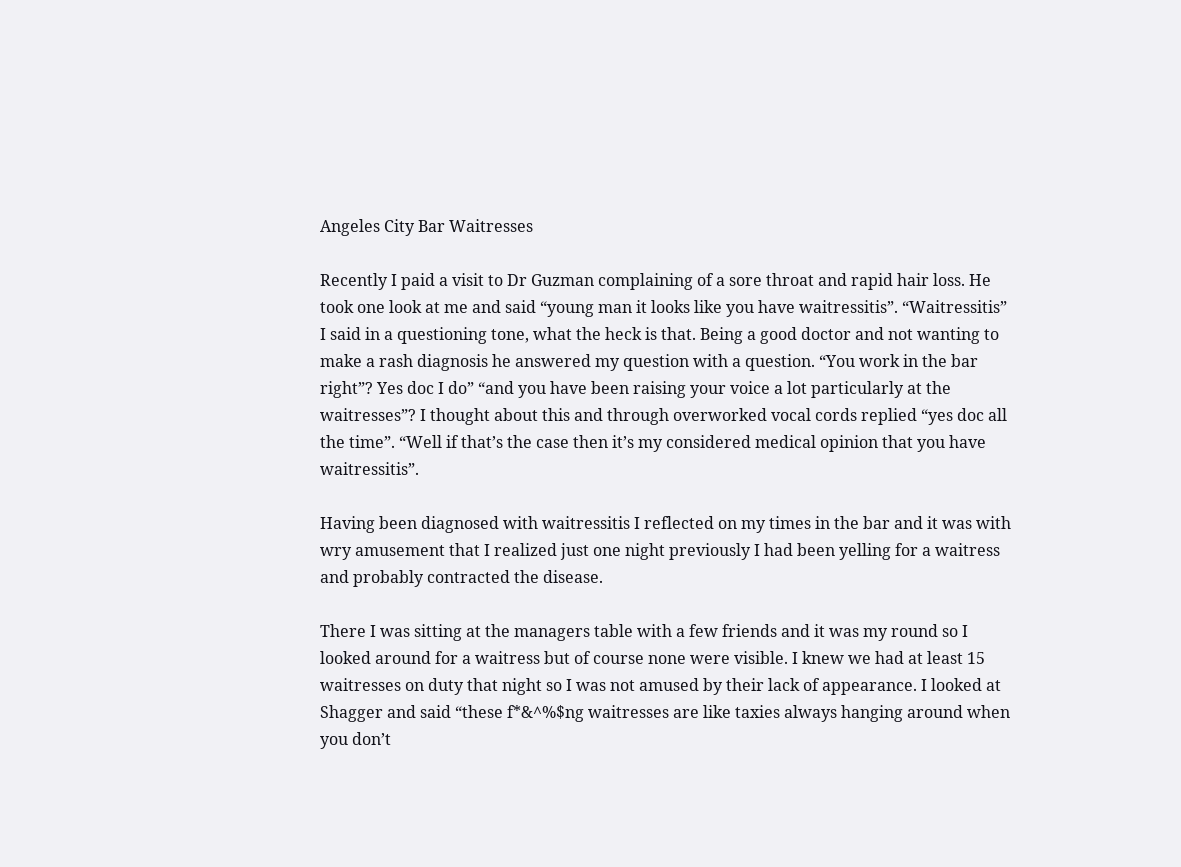Angeles City Bar Waitresses

Recently I paid a visit to Dr Guzman complaining of a sore throat and rapid hair loss. He took one look at me and said “young man it looks like you have waitressitis”. “Waitressitis” I said in a questioning tone, what the heck is that. Being a good doctor and not wanting to make a rash diagnosis he answered my question with a question. “You work in the bar right”? Yes doc I do” “and you have been raising your voice a lot particularly at the waitresses”? I thought about this and through overworked vocal cords replied “yes doc all the time”. “Well if that’s the case then it’s my considered medical opinion that you have waitressitis”.

Having been diagnosed with waitressitis I reflected on my times in the bar and it was with wry amusement that I realized just one night previously I had been yelling for a waitress and probably contracted the disease.

There I was sitting at the managers table with a few friends and it was my round so I looked around for a waitress but of course none were visible. I knew we had at least 15 waitresses on duty that night so I was not amused by their lack of appearance. I looked at Shagger and said “these f*&^%$ng waitresses are like taxies always hanging around when you don’t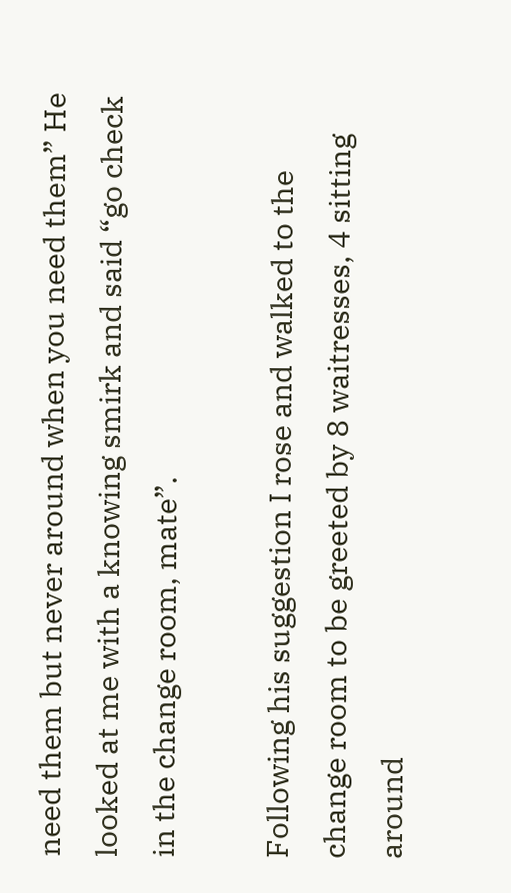need them but never around when you need them” He looked at me with a knowing smirk and said “go check in the change room, mate”.

Following his suggestion I rose and walked to the change room to be greeted by 8 waitresses, 4 sitting around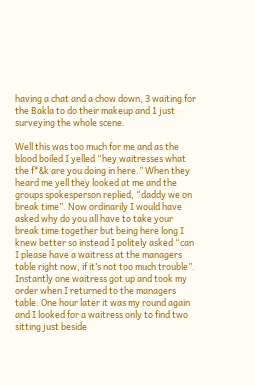having a chat and a chow down, 3 waiting for the Bakla to do their makeup and 1 just surveying the whole scene.

Well this was too much for me and as the blood boiled I yelled “hey waitresses what the f*&k are you doing in here.” When they heard me yell they looked at me and the groups spokesperson replied, “daddy we on break time”. Now ordinarily I would have asked why do you all have to take your break time together but being here long I knew better so instead I politely asked “can I please have a waitress at the managers table right now, if it’s not too much trouble”. Instantly one waitress got up and took my order when I returned to the managers table. One hour later it was my round again and I looked for a waitress only to find two sitting just beside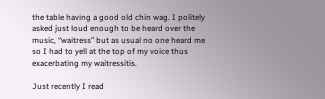the table having a good old chin wag. I politely asked just loud enough to be heard over the music, “waitress” but as usual no one heard me so I had to yell at the top of my voice thus exacerbating my waitressitis.

Just recently I read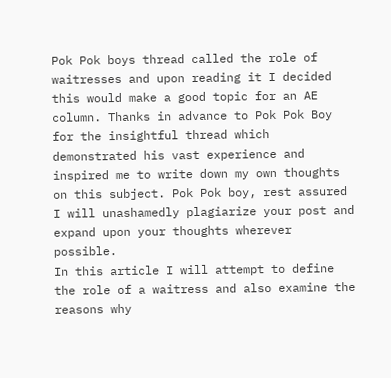Pok Pok boys thread called the role of waitresses and upon reading it I decided this would make a good topic for an AE column. Thanks in advance to Pok Pok Boy for the insightful thread which demonstrated his vast experience and inspired me to write down my own thoughts on this subject. Pok Pok boy, rest assured I will unashamedly plagiarize your post and expand upon your thoughts wherever possible.
In this article I will attempt to define the role of a waitress and also examine the reasons why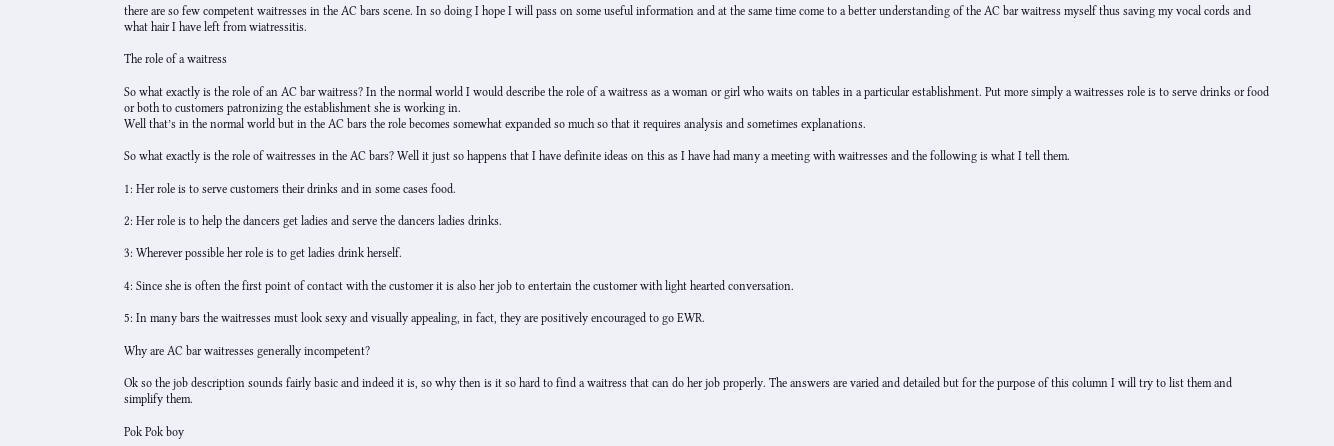there are so few competent waitresses in the AC bars scene. In so doing I hope I will pass on some useful information and at the same time come to a better understanding of the AC bar waitress myself thus saving my vocal cords and what hair I have left from wiatressitis.

The role of a waitress

So what exactly is the role of an AC bar waitress? In the normal world I would describe the role of a waitress as a woman or girl who waits on tables in a particular establishment. Put more simply a waitresses role is to serve drinks or food or both to customers patronizing the establishment she is working in.
Well that’s in the normal world but in the AC bars the role becomes somewhat expanded so much so that it requires analysis and sometimes explanations.

So what exactly is the role of waitresses in the AC bars? Well it just so happens that I have definite ideas on this as I have had many a meeting with waitresses and the following is what I tell them.

1: Her role is to serve customers their drinks and in some cases food.

2: Her role is to help the dancers get ladies and serve the dancers ladies drinks.

3: Wherever possible her role is to get ladies drink herself.

4: Since she is often the first point of contact with the customer it is also her job to entertain the customer with light hearted conversation.

5: In many bars the waitresses must look sexy and visually appealing, in fact, they are positively encouraged to go EWR.

Why are AC bar waitresses generally incompetent?

Ok so the job description sounds fairly basic and indeed it is, so why then is it so hard to find a waitress that can do her job properly. The answers are varied and detailed but for the purpose of this column I will try to list them and simplify them.

Pok Pok boy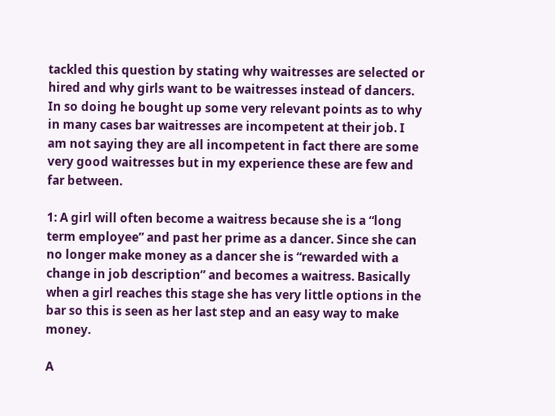tackled this question by stating why waitresses are selected or hired and why girls want to be waitresses instead of dancers. In so doing he bought up some very relevant points as to why in many cases bar waitresses are incompetent at their job. I am not saying they are all incompetent in fact there are some very good waitresses but in my experience these are few and far between.

1: A girl will often become a waitress because she is a “long term employee” and past her prime as a dancer. Since she can no longer make money as a dancer she is “rewarded with a change in job description” and becomes a waitress. Basically when a girl reaches this stage she has very little options in the bar so this is seen as her last step and an easy way to make money.

A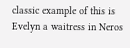classic example of this is Evelyn a waitress in Neros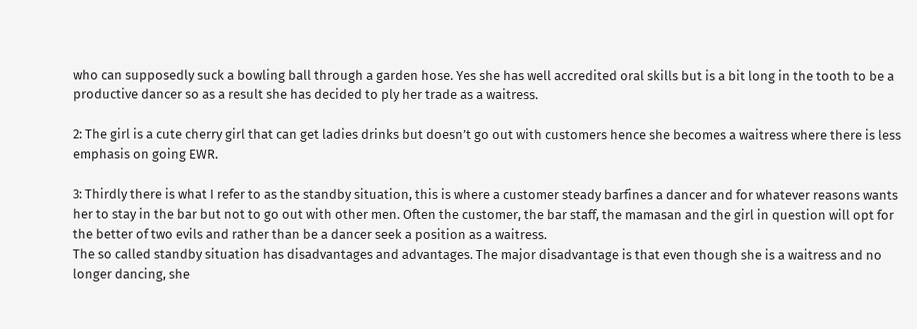who can supposedly suck a bowling ball through a garden hose. Yes she has well accredited oral skills but is a bit long in the tooth to be a productive dancer so as a result she has decided to ply her trade as a waitress.

2: The girl is a cute cherry girl that can get ladies drinks but doesn’t go out with customers hence she becomes a waitress where there is less emphasis on going EWR.

3: Thirdly there is what I refer to as the standby situation, this is where a customer steady barfines a dancer and for whatever reasons wants her to stay in the bar but not to go out with other men. Often the customer, the bar staff, the mamasan and the girl in question will opt for the better of two evils and rather than be a dancer seek a position as a waitress.
The so called standby situation has disadvantages and advantages. The major disadvantage is that even though she is a waitress and no longer dancing, she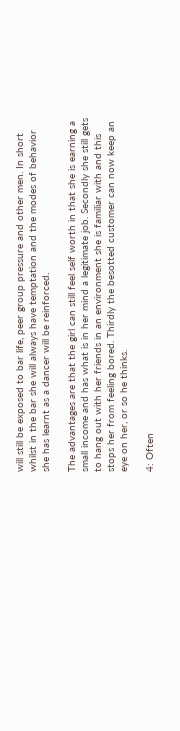will still be exposed to bar life, peer group pressure and other men. In short whilst in the bar she will always have temptation and the modes of behavior she has learnt as a dancer will be reinforced.

The advantages are that the girl can still feel self worth in that she is earning a small income and has what is in her mind a legitimate job. Secondly she still gets to hang out with her friends in an environment she is familiar with and this stops her from feeling bored. Thirdly the besotted customer can now keep an eye on her, or so he thinks.

4: Often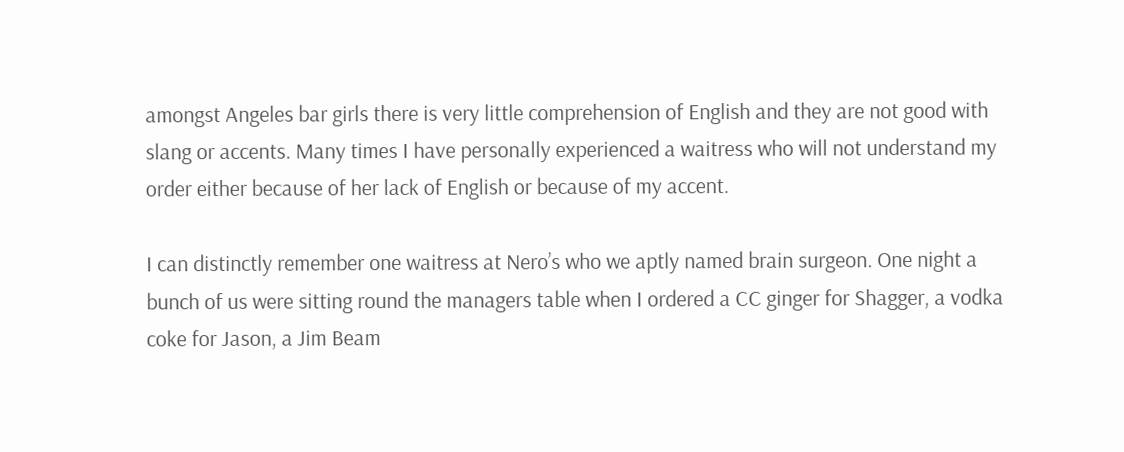amongst Angeles bar girls there is very little comprehension of English and they are not good with slang or accents. Many times I have personally experienced a waitress who will not understand my order either because of her lack of English or because of my accent.

I can distinctly remember one waitress at Nero’s who we aptly named brain surgeon. One night a bunch of us were sitting round the managers table when I ordered a CC ginger for Shagger, a vodka coke for Jason, a Jim Beam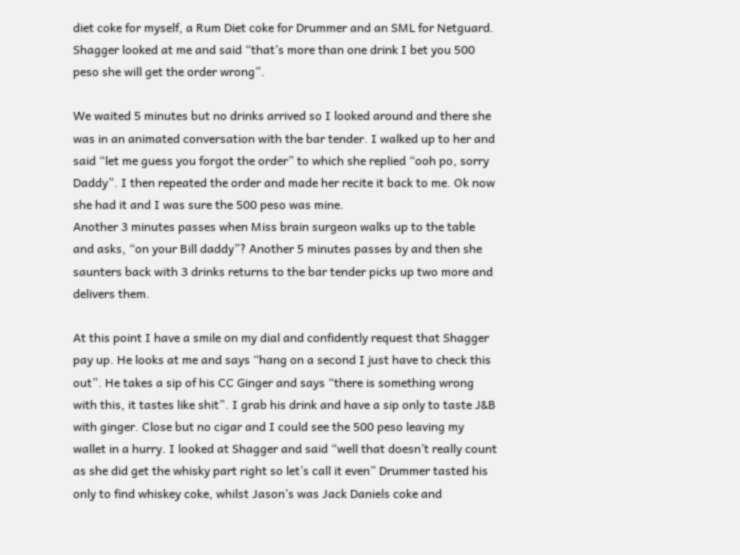diet coke for myself, a Rum Diet coke for Drummer and an SML for Netguard. Shagger looked at me and said “that’s more than one drink I bet you 500 peso she will get the order wrong”.

We waited 5 minutes but no drinks arrived so I looked around and there she was in an animated conversation with the bar tender. I walked up to her and said “let me guess you forgot the order” to which she replied “ooh po, sorry Daddy”. I then repeated the order and made her recite it back to me. Ok now she had it and I was sure the 500 peso was mine.
Another 3 minutes passes when Miss brain surgeon walks up to the table and asks, “on your Bill daddy”? Another 5 minutes passes by and then she saunters back with 3 drinks returns to the bar tender picks up two more and delivers them.

At this point I have a smile on my dial and confidently request that Shagger pay up. He looks at me and says “hang on a second I just have to check this out”. He takes a sip of his CC Ginger and says “there is something wrong with this, it tastes like shit”. I grab his drink and have a sip only to taste J&B with ginger. Close but no cigar and I could see the 500 peso leaving my wallet in a hurry. I looked at Shagger and said “well that doesn’t really count as she did get the whisky part right so let’s call it even” Drummer tasted his only to find whiskey coke, whilst Jason’s was Jack Daniels coke and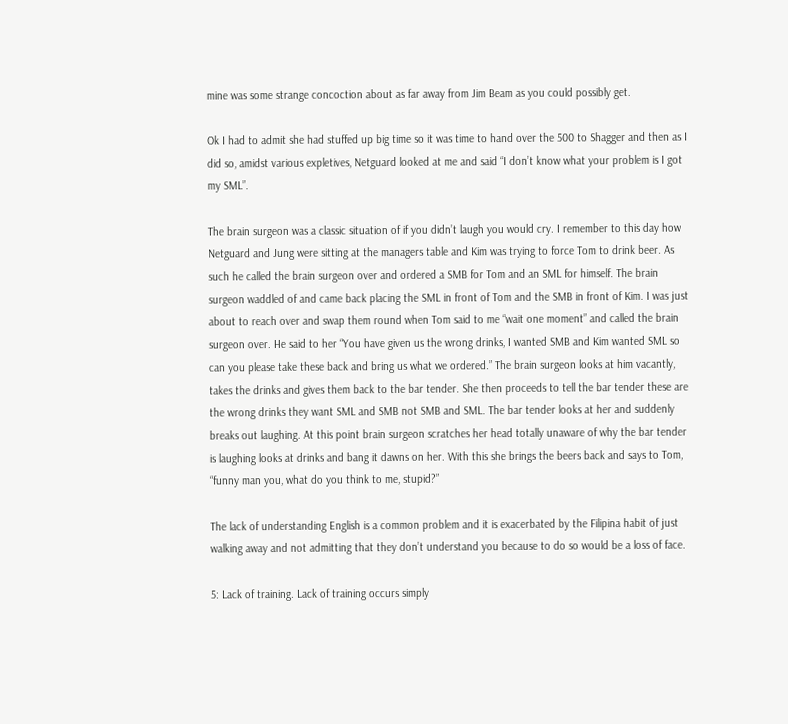mine was some strange concoction about as far away from Jim Beam as you could possibly get.

Ok I had to admit she had stuffed up big time so it was time to hand over the 500 to Shagger and then as I did so, amidst various expletives, Netguard looked at me and said “I don’t know what your problem is I got my SML”.

The brain surgeon was a classic situation of if you didn’t laugh you would cry. I remember to this day how Netguard and Jung were sitting at the managers table and Kim was trying to force Tom to drink beer. As such he called the brain surgeon over and ordered a SMB for Tom and an SML for himself. The brain surgeon waddled of and came back placing the SML in front of Tom and the SMB in front of Kim. I was just about to reach over and swap them round when Tom said to me “wait one moment” and called the brain surgeon over. He said to her “You have given us the wrong drinks, I wanted SMB and Kim wanted SML so can you please take these back and bring us what we ordered.” The brain surgeon looks at him vacantly, takes the drinks and gives them back to the bar tender. She then proceeds to tell the bar tender these are the wrong drinks they want SML and SMB not SMB and SML. The bar tender looks at her and suddenly breaks out laughing. At this point brain surgeon scratches her head totally unaware of why the bar tender is laughing looks at drinks and bang it dawns on her. With this she brings the beers back and says to Tom, “funny man you, what do you think to me, stupid?”

The lack of understanding English is a common problem and it is exacerbated by the Filipina habit of just walking away and not admitting that they don’t understand you because to do so would be a loss of face.

5: Lack of training. Lack of training occurs simply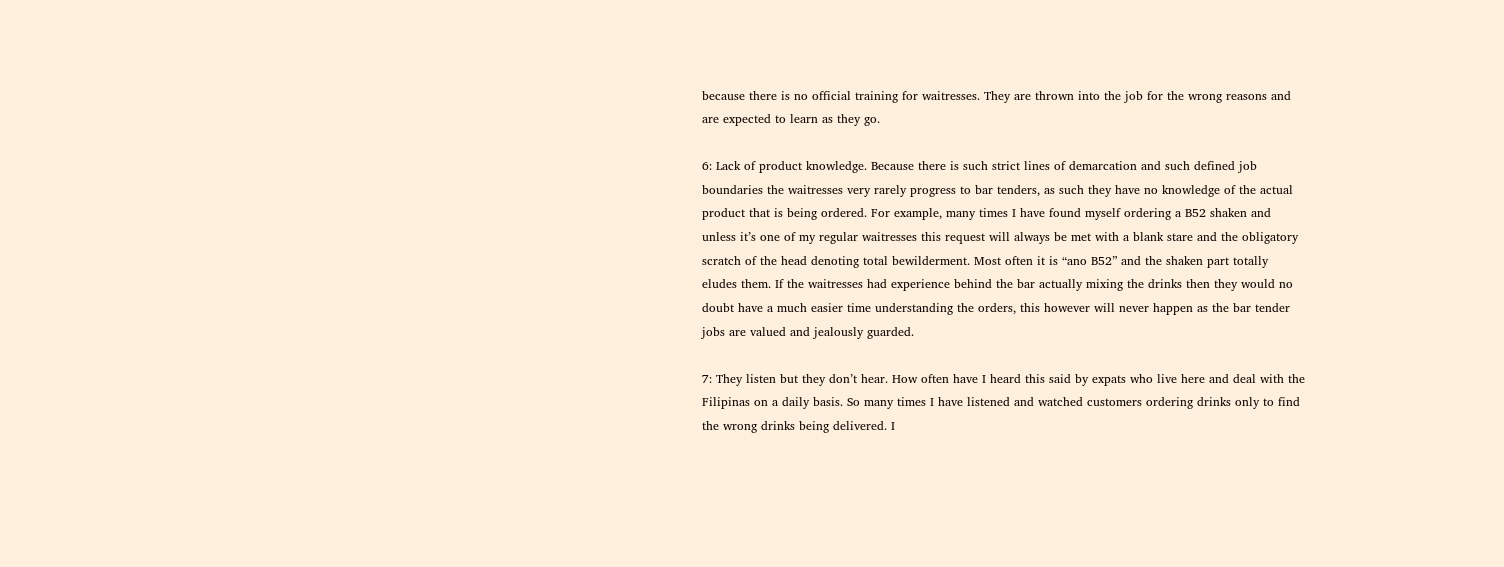because there is no official training for waitresses. They are thrown into the job for the wrong reasons and are expected to learn as they go.

6: Lack of product knowledge. Because there is such strict lines of demarcation and such defined job boundaries the waitresses very rarely progress to bar tenders, as such they have no knowledge of the actual product that is being ordered. For example, many times I have found myself ordering a B52 shaken and unless it’s one of my regular waitresses this request will always be met with a blank stare and the obligatory scratch of the head denoting total bewilderment. Most often it is “ano B52” and the shaken part totally eludes them. If the waitresses had experience behind the bar actually mixing the drinks then they would no doubt have a much easier time understanding the orders, this however will never happen as the bar tender jobs are valued and jealously guarded.

7: They listen but they don’t hear. How often have I heard this said by expats who live here and deal with the Filipinas on a daily basis. So many times I have listened and watched customers ordering drinks only to find the wrong drinks being delivered. I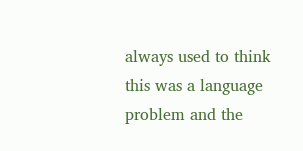always used to think this was a language problem and the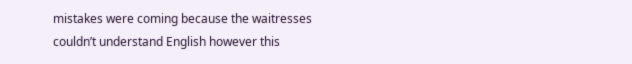mistakes were coming because the waitresses couldn’t understand English however this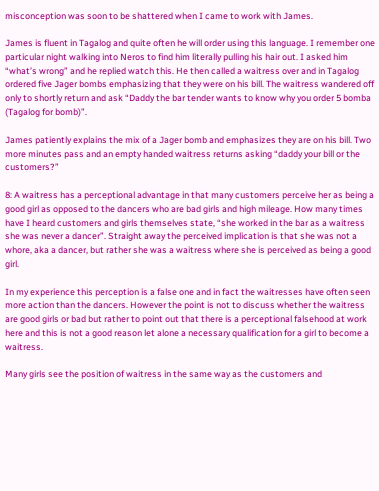misconception was soon to be shattered when I came to work with James.

James is fluent in Tagalog and quite often he will order using this language. I remember one particular night walking into Neros to find him literally pulling his hair out. I asked him “what’s wrong” and he replied watch this. He then called a waitress over and in Tagalog ordered five Jager bombs emphasizing that they were on his bill. The waitress wandered off only to shortly return and ask “Daddy the bar tender wants to know why you order 5 bomba (Tagalog for bomb)”.

James patiently explains the mix of a Jager bomb and emphasizes they are on his bill. Two more minutes pass and an empty handed waitress returns asking “daddy your bill or the customers?”

8: A waitress has a perceptional advantage in that many customers perceive her as being a good girl as opposed to the dancers who are bad girls and high mileage. How many times have I heard customers and girls themselves state, “she worked in the bar as a waitress she was never a dancer”. Straight away the perceived implication is that she was not a whore, aka a dancer, but rather she was a waitress where she is perceived as being a good girl.

In my experience this perception is a false one and in fact the waitresses have often seen more action than the dancers. However the point is not to discuss whether the waitress are good girls or bad but rather to point out that there is a perceptional falsehood at work here and this is not a good reason let alone a necessary qualification for a girl to become a waitress.

Many girls see the position of waitress in the same way as the customers and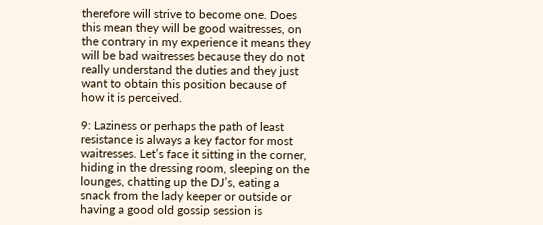therefore will strive to become one. Does this mean they will be good waitresses, on the contrary in my experience it means they will be bad waitresses because they do not really understand the duties and they just want to obtain this position because of how it is perceived.

9: Laziness or perhaps the path of least resistance is always a key factor for most waitresses. Let’s face it sitting in the corner, hiding in the dressing room, sleeping on the lounges, chatting up the DJ’s, eating a snack from the lady keeper or outside or having a good old gossip session is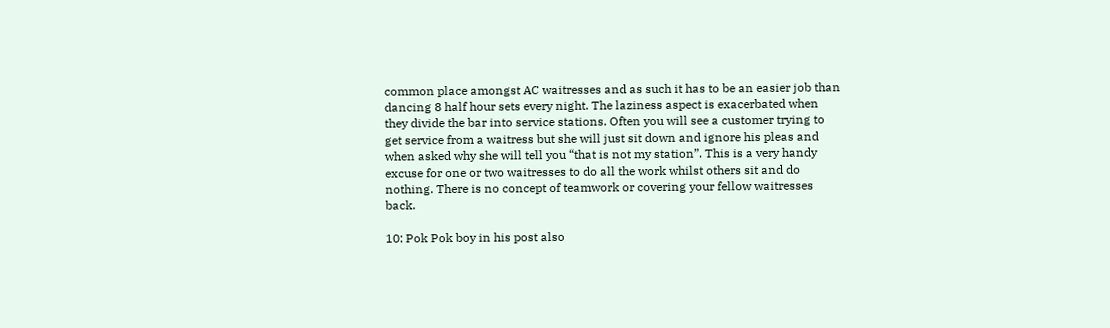common place amongst AC waitresses and as such it has to be an easier job than dancing 8 half hour sets every night. The laziness aspect is exacerbated when they divide the bar into service stations. Often you will see a customer trying to get service from a waitress but she will just sit down and ignore his pleas and when asked why she will tell you “that is not my station”. This is a very handy excuse for one or two waitresses to do all the work whilst others sit and do nothing. There is no concept of teamwork or covering your fellow waitresses back.

10: Pok Pok boy in his post also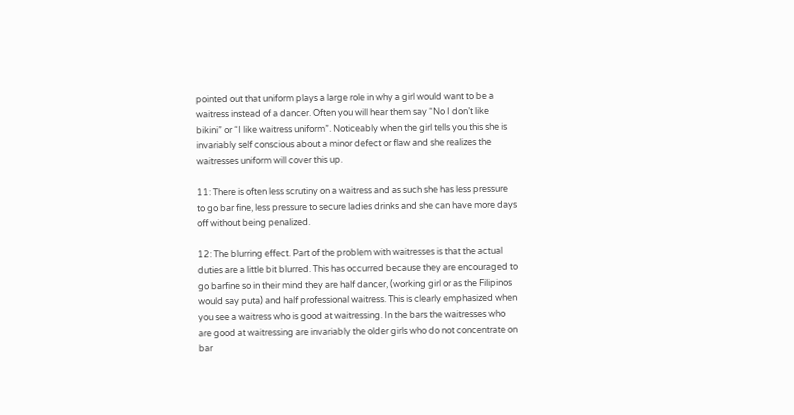pointed out that uniform plays a large role in why a girl would want to be a waitress instead of a dancer. Often you will hear them say “No I don’t like bikini” or “I like waitress uniform”. Noticeably when the girl tells you this she is invariably self conscious about a minor defect or flaw and she realizes the waitresses uniform will cover this up.

11: There is often less scrutiny on a waitress and as such she has less pressure to go bar fine, less pressure to secure ladies drinks and she can have more days off without being penalized.

12: The blurring effect. Part of the problem with waitresses is that the actual duties are a little bit blurred. This has occurred because they are encouraged to go barfine so in their mind they are half dancer, (working girl or as the Filipinos would say puta) and half professional waitress. This is clearly emphasized when you see a waitress who is good at waitressing. In the bars the waitresses who are good at waitressing are invariably the older girls who do not concentrate on bar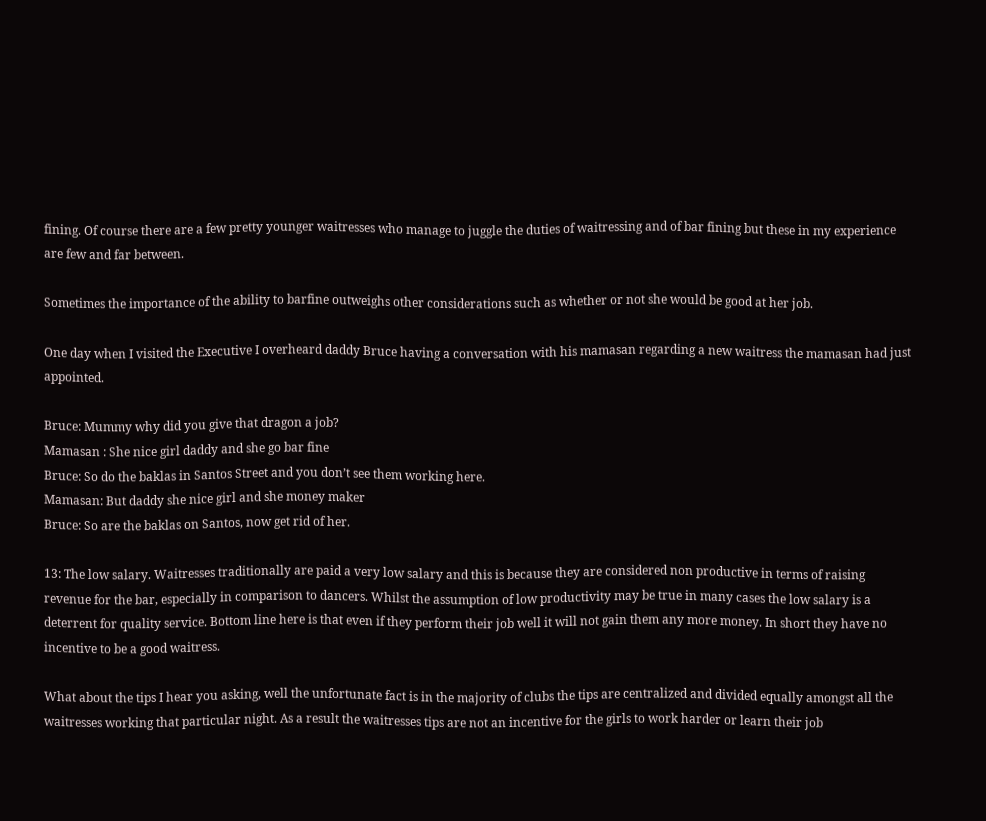fining. Of course there are a few pretty younger waitresses who manage to juggle the duties of waitressing and of bar fining but these in my experience are few and far between.

Sometimes the importance of the ability to barfine outweighs other considerations such as whether or not she would be good at her job.

One day when I visited the Executive I overheard daddy Bruce having a conversation with his mamasan regarding a new waitress the mamasan had just appointed.

Bruce: Mummy why did you give that dragon a job?
Mamasan : She nice girl daddy and she go bar fine
Bruce: So do the baklas in Santos Street and you don’t see them working here.
Mamasan: But daddy she nice girl and she money maker
Bruce: So are the baklas on Santos, now get rid of her.

13: The low salary. Waitresses traditionally are paid a very low salary and this is because they are considered non productive in terms of raising revenue for the bar, especially in comparison to dancers. Whilst the assumption of low productivity may be true in many cases the low salary is a deterrent for quality service. Bottom line here is that even if they perform their job well it will not gain them any more money. In short they have no incentive to be a good waitress.

What about the tips I hear you asking, well the unfortunate fact is in the majority of clubs the tips are centralized and divided equally amongst all the waitresses working that particular night. As a result the waitresses tips are not an incentive for the girls to work harder or learn their job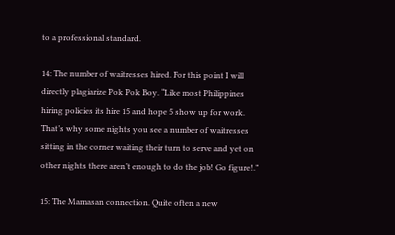to a professional standard.

14: The number of waitresses hired. For this point I will directly plagiarize Pok Pok Boy. “Like most Philippines hiring policies its hire 15 and hope 5 show up for work. That’s why some nights you see a number of waitresses sitting in the corner waiting their turn to serve and yet on other nights there aren’t enough to do the job! Go figure!.”

15: The Mamasan connection. Quite often a new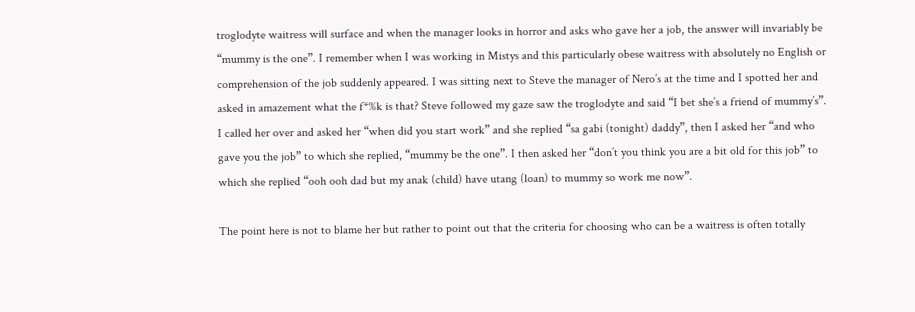troglodyte waitress will surface and when the manager looks in horror and asks who gave her a job, the answer will invariably be “mummy is the one”. I remember when I was working in Mistys and this particularly obese waitress with absolutely no English or comprehension of the job suddenly appeared. I was sitting next to Steve the manager of Nero’s at the time and I spotted her and asked in amazement what the f*%k is that? Steve followed my gaze saw the troglodyte and said “I bet she’s a friend of mummy’s”. I called her over and asked her “when did you start work” and she replied “sa gabi (tonight) daddy”, then I asked her “and who gave you the job” to which she replied, “mummy be the one”. I then asked her “don’t you think you are a bit old for this job” to which she replied “ooh ooh dad but my anak (child) have utang (loan) to mummy so work me now”.

The point here is not to blame her but rather to point out that the criteria for choosing who can be a waitress is often totally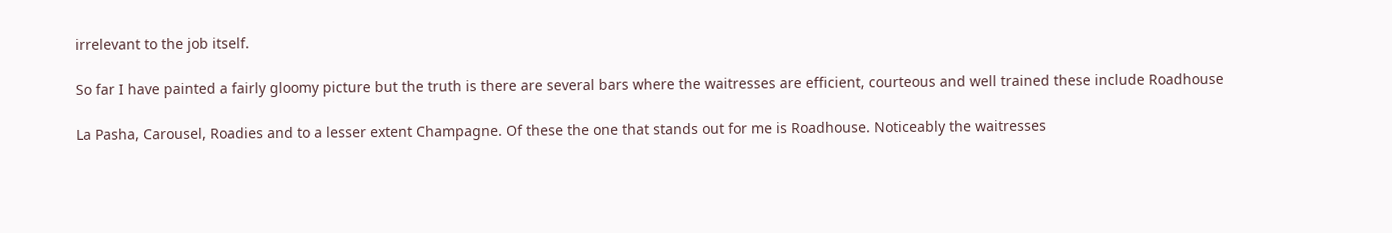irrelevant to the job itself.

So far I have painted a fairly gloomy picture but the truth is there are several bars where the waitresses are efficient, courteous and well trained these include Roadhouse

La Pasha, Carousel, Roadies and to a lesser extent Champagne. Of these the one that stands out for me is Roadhouse. Noticeably the waitresses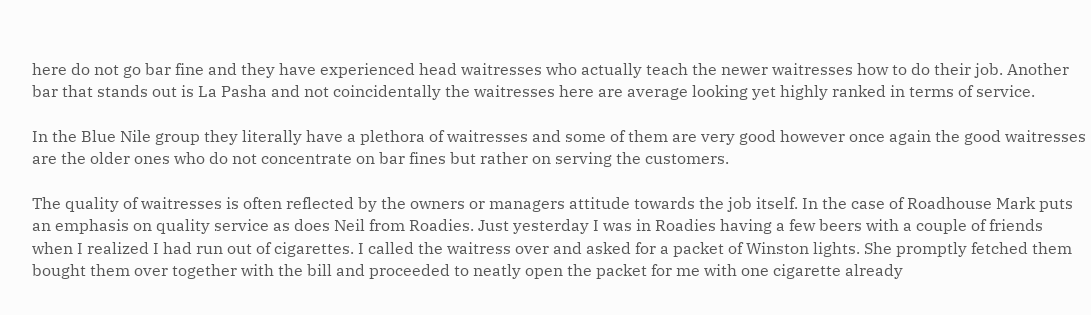here do not go bar fine and they have experienced head waitresses who actually teach the newer waitresses how to do their job. Another bar that stands out is La Pasha and not coincidentally the waitresses here are average looking yet highly ranked in terms of service.

In the Blue Nile group they literally have a plethora of waitresses and some of them are very good however once again the good waitresses are the older ones who do not concentrate on bar fines but rather on serving the customers.

The quality of waitresses is often reflected by the owners or managers attitude towards the job itself. In the case of Roadhouse Mark puts an emphasis on quality service as does Neil from Roadies. Just yesterday I was in Roadies having a few beers with a couple of friends when I realized I had run out of cigarettes. I called the waitress over and asked for a packet of Winston lights. She promptly fetched them bought them over together with the bill and proceeded to neatly open the packet for me with one cigarette already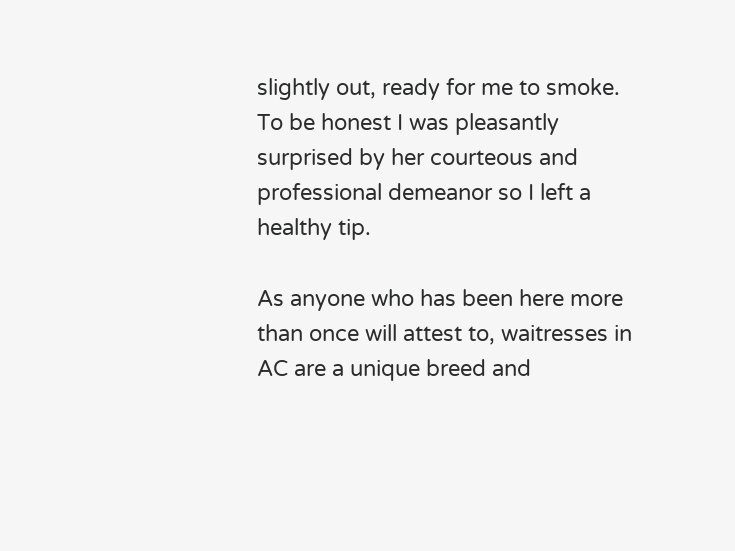slightly out, ready for me to smoke. To be honest I was pleasantly surprised by her courteous and professional demeanor so I left a healthy tip.

As anyone who has been here more than once will attest to, waitresses in AC are a unique breed and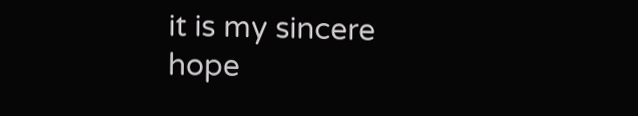it is my sincere hope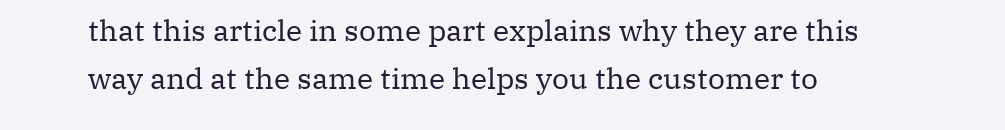that this article in some part explains why they are this way and at the same time helps you the customer to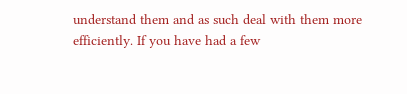understand them and as such deal with them more efficiently. If you have had a few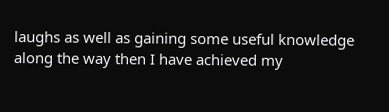laughs as well as gaining some useful knowledge along the way then I have achieved my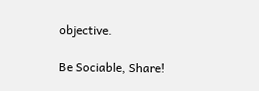objective.

Be Sociable, Share!